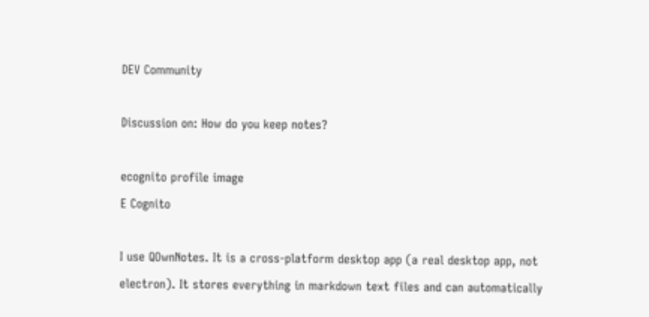DEV Community

Discussion on: How do you keep notes?

ecognito profile image
E Cognito

I use QOwnNotes. It is a cross-platform desktop app (a real desktop app, not electron). It stores everything in markdown text files and can automatically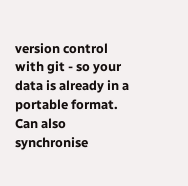version control with git - so your data is already in a portable format. Can also synchronise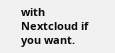with Nextcloud if you want.